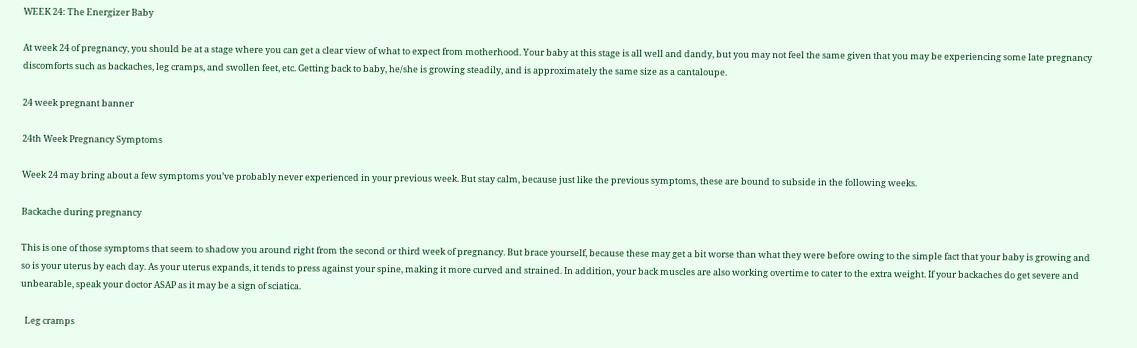WEEK 24: The Energizer Baby

At week 24 of pregnancy, you should be at a stage where you can get a clear view of what to expect from motherhood. Your baby at this stage is all well and dandy, but you may not feel the same given that you may be experiencing some late pregnancy discomforts such as backaches, leg cramps, and swollen feet, etc. Getting back to baby, he/she is growing steadily, and is approximately the same size as a cantaloupe.

24 week pregnant banner

24th Week Pregnancy Symptoms

Week 24 may bring about a few symptoms you’ve probably never experienced in your previous week. But stay calm, because just like the previous symptoms, these are bound to subside in the following weeks.

Backache during pregnancy

This is one of those symptoms that seem to shadow you around right from the second or third week of pregnancy. But brace yourself, because these may get a bit worse than what they were before owing to the simple fact that your baby is growing and so is your uterus by each day. As your uterus expands, it tends to press against your spine, making it more curved and strained. In addition, your back muscles are also working overtime to cater to the extra weight. If your backaches do get severe and unbearable, speak your doctor ASAP as it may be a sign of sciatica.

  Leg cramps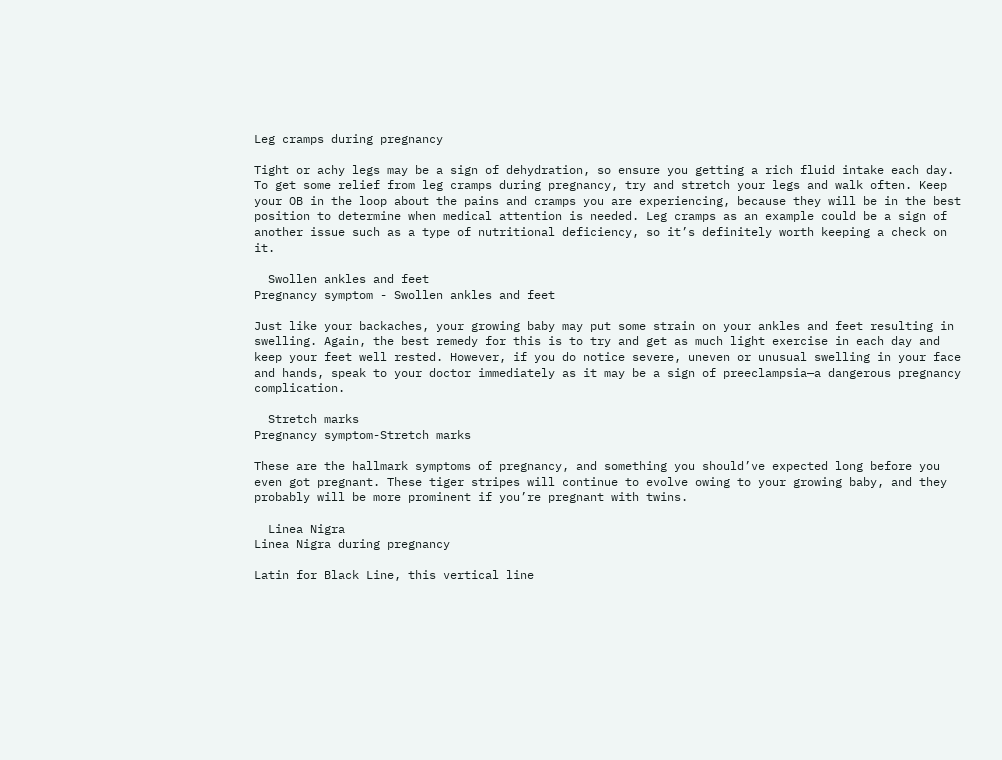Leg cramps during pregnancy

Tight or achy legs may be a sign of dehydration, so ensure you getting a rich fluid intake each day. To get some relief from leg cramps during pregnancy, try and stretch your legs and walk often. Keep your OB in the loop about the pains and cramps you are experiencing, because they will be in the best position to determine when medical attention is needed. Leg cramps as an example could be a sign of another issue such as a type of nutritional deficiency, so it’s definitely worth keeping a check on it.

  Swollen ankles and feet
Pregnancy symptom - Swollen ankles and feet

Just like your backaches, your growing baby may put some strain on your ankles and feet resulting in swelling. Again, the best remedy for this is to try and get as much light exercise in each day and keep your feet well rested. However, if you do notice severe, uneven or unusual swelling in your face and hands, speak to your doctor immediately as it may be a sign of preeclampsia—a dangerous pregnancy complication.

  Stretch marks
Pregnancy symptom-Stretch marks

These are the hallmark symptoms of pregnancy, and something you should’ve expected long before you even got pregnant. These tiger stripes will continue to evolve owing to your growing baby, and they probably will be more prominent if you’re pregnant with twins.

  Linea Nigra
Linea Nigra during pregnancy

Latin for Black Line, this vertical line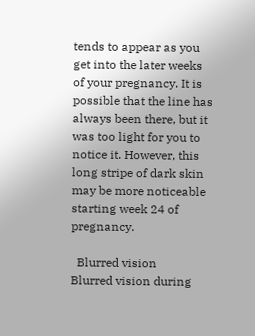tends to appear as you get into the later weeks of your pregnancy. It is possible that the line has always been there, but it was too light for you to notice it. However, this long stripe of dark skin may be more noticeable starting week 24 of pregnancy.

  Blurred vision
Blurred vision during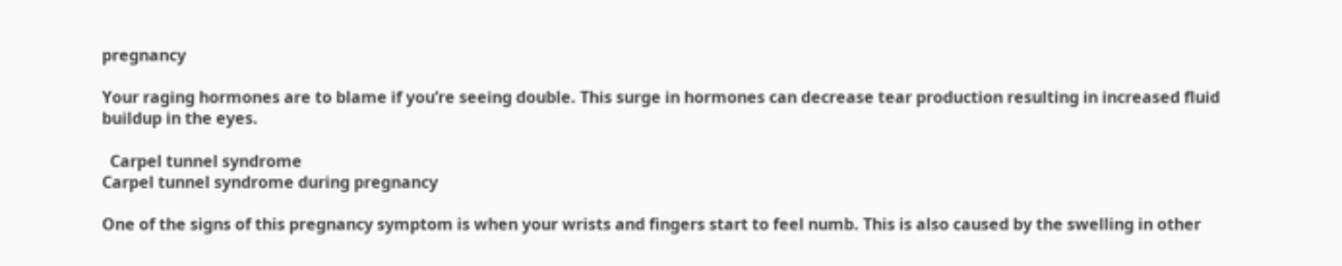pregnancy

Your raging hormones are to blame if you’re seeing double. This surge in hormones can decrease tear production resulting in increased fluid buildup in the eyes.

  Carpel tunnel syndrome
Carpel tunnel syndrome during pregnancy

One of the signs of this pregnancy symptom is when your wrists and fingers start to feel numb. This is also caused by the swelling in other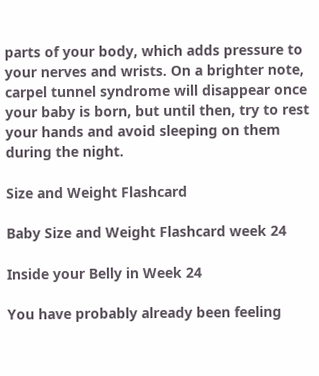parts of your body, which adds pressure to your nerves and wrists. On a brighter note, carpel tunnel syndrome will disappear once your baby is born, but until then, try to rest your hands and avoid sleeping on them during the night.

Size and Weight Flashcard

Baby Size and Weight Flashcard week 24

Inside your Belly in Week 24

You have probably already been feeling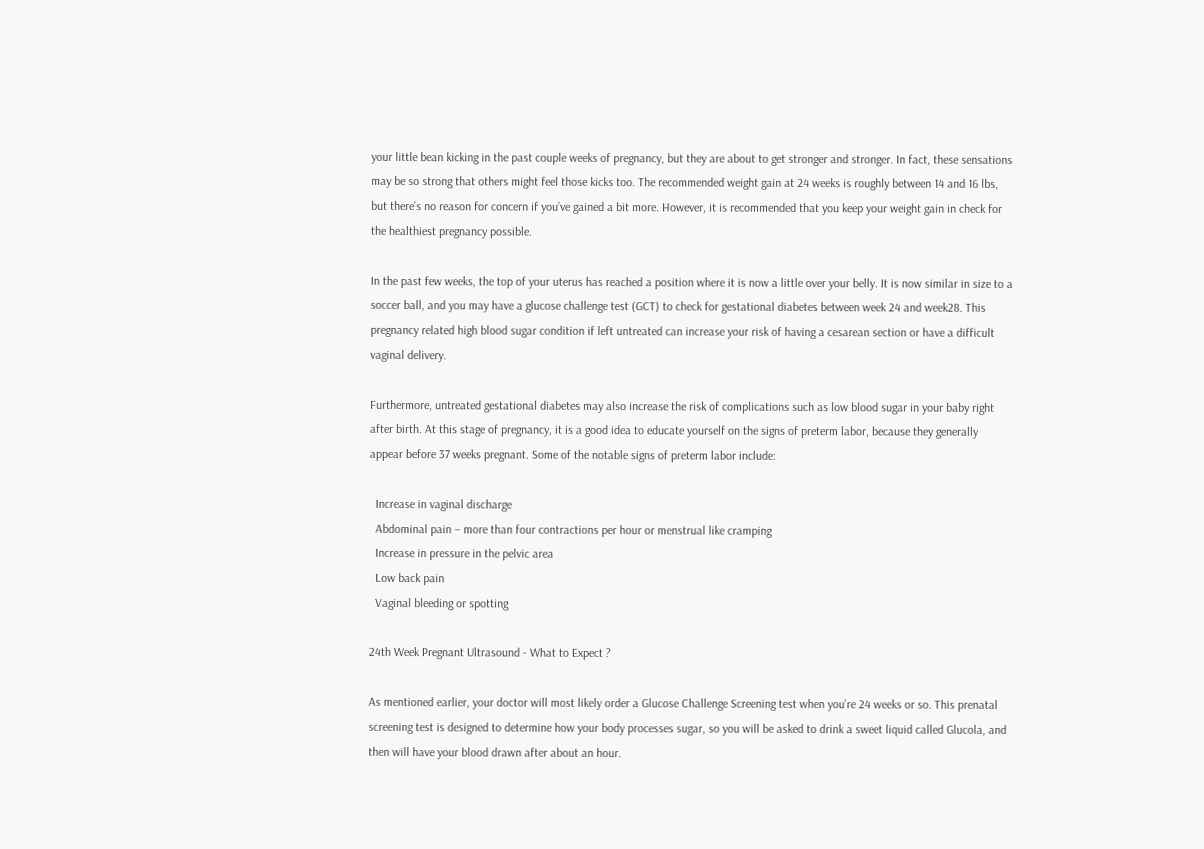your little bean kicking in the past couple weeks of pregnancy, but they are about to get stronger and stronger. In fact, these sensations may be so strong that others might feel those kicks too. The recommended weight gain at 24 weeks is roughly between 14 and 16 lbs, but there’s no reason for concern if you’ve gained a bit more. However, it is recommended that you keep your weight gain in check for the healthiest pregnancy possible.

In the past few weeks, the top of your uterus has reached a position where it is now a little over your belly. It is now similar in size to a soccer ball, and you may have a glucose challenge test (GCT) to check for gestational diabetes between week 24 and week28. This pregnancy related high blood sugar condition if left untreated can increase your risk of having a cesarean section or have a difficult vaginal delivery.

Furthermore, untreated gestational diabetes may also increase the risk of complications such as low blood sugar in your baby right after birth. At this stage of pregnancy, it is a good idea to educate yourself on the signs of preterm labor, because they generally appear before 37 weeks pregnant. Some of the notable signs of preterm labor include:

  Increase in vaginal discharge
  Abdominal pain – more than four contractions per hour or menstrual like cramping
  Increase in pressure in the pelvic area
  Low back pain
  Vaginal bleeding or spotting

24th Week Pregnant Ultrasound - What to Expect ?

As mentioned earlier, your doctor will most likely order a Glucose Challenge Screening test when you’re 24 weeks or so. This prenatal screening test is designed to determine how your body processes sugar, so you will be asked to drink a sweet liquid called Glucola, and then will have your blood drawn after about an hour.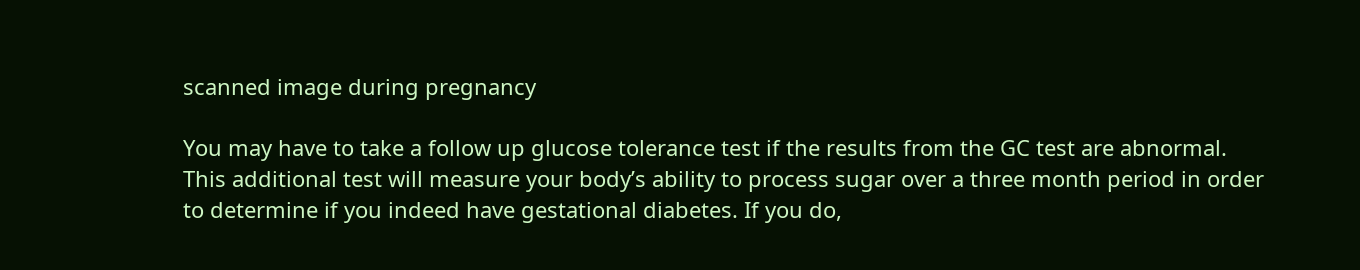scanned image during pregnancy

You may have to take a follow up glucose tolerance test if the results from the GC test are abnormal. This additional test will measure your body’s ability to process sugar over a three month period in order to determine if you indeed have gestational diabetes. If you do,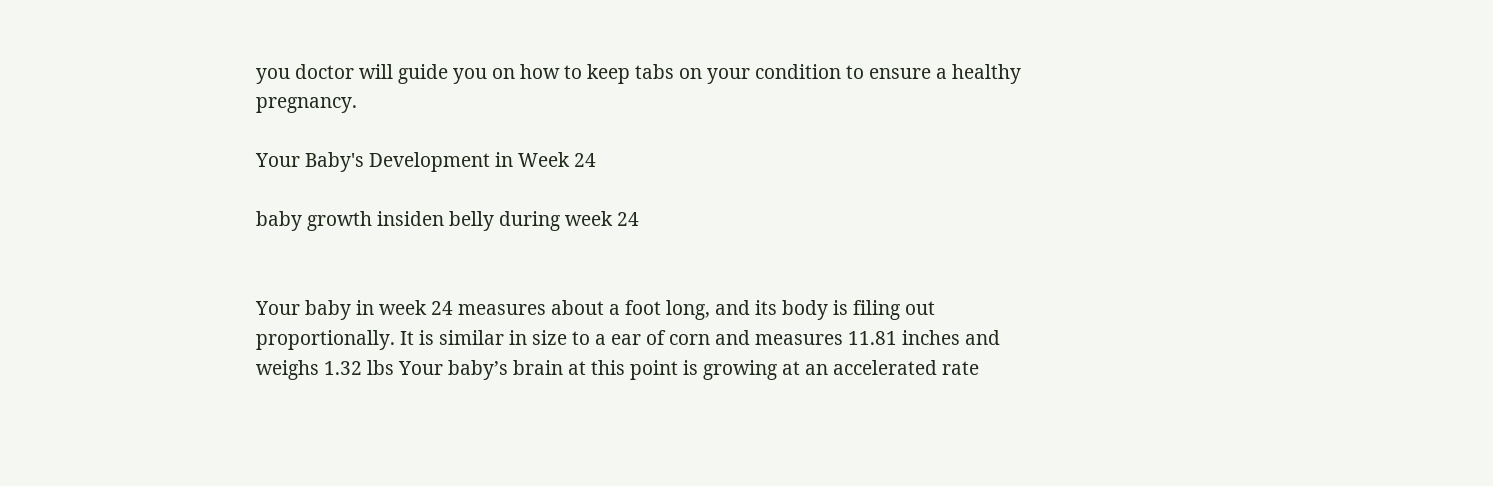you doctor will guide you on how to keep tabs on your condition to ensure a healthy pregnancy.

Your Baby's Development in Week 24

baby growth insiden belly during week 24


Your baby in week 24 measures about a foot long, and its body is filing out proportionally. It is similar in size to a ear of corn and measures 11.81 inches and weighs 1.32 lbs Your baby’s brain at this point is growing at an accelerated rate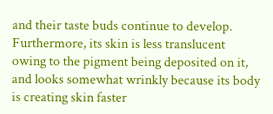and their taste buds continue to develop. Furthermore, its skin is less translucent owing to the pigment being deposited on it, and looks somewhat wrinkly because its body is creating skin faster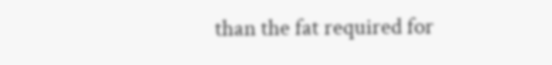than the fat required for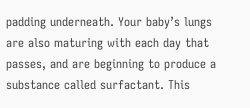padding underneath. Your baby’s lungs are also maturing with each day that passes, and are beginning to produce a substance called surfactant. This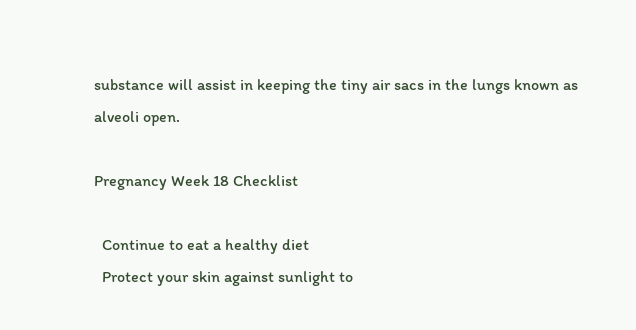substance will assist in keeping the tiny air sacs in the lungs known as alveoli open.

Pregnancy Week 18 Checklist

  Continue to eat a healthy diet
  Protect your skin against sunlight to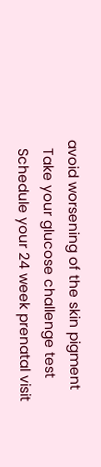avoid worsening of the skin pigment
  Take your glucose challenge test
  Schedule your 24 week prenatal visit